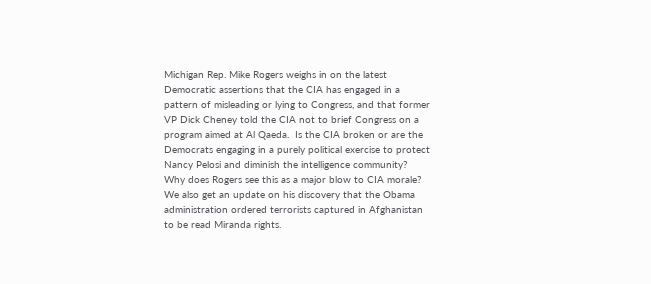Michigan Rep. Mike Rogers weighs in on the latest Democratic assertions that the CIA has engaged in a pattern of misleading or lying to Congress, and that former VP Dick Cheney told the CIA not to brief Congress on a program aimed at Al Qaeda.  Is the CIA broken or are the Democrats engaging in a purely political exercise to protect Nancy Pelosi and diminish the intelligence community?  Why does Rogers see this as a major blow to CIA morale?  We also get an update on his discovery that the Obama administration ordered terrorists captured in Afghanistan to be read Miranda rights.